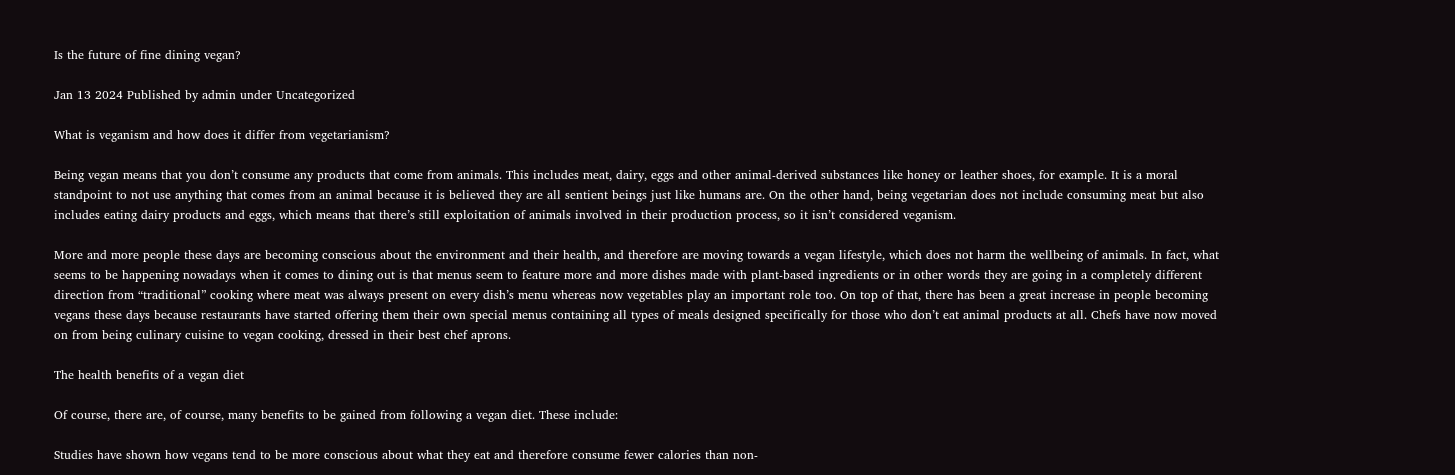Is the future of fine dining vegan?

Jan 13 2024 Published by admin under Uncategorized

What is veganism and how does it differ from vegetarianism?

Being vegan means that you don’t consume any products that come from animals. This includes meat, dairy, eggs and other animal-derived substances like honey or leather shoes, for example. It is a moral standpoint to not use anything that comes from an animal because it is believed they are all sentient beings just like humans are. On the other hand, being vegetarian does not include consuming meat but also includes eating dairy products and eggs, which means that there’s still exploitation of animals involved in their production process, so it isn’t considered veganism.

More and more people these days are becoming conscious about the environment and their health, and therefore are moving towards a vegan lifestyle, which does not harm the wellbeing of animals. In fact, what seems to be happening nowadays when it comes to dining out is that menus seem to feature more and more dishes made with plant-based ingredients or in other words they are going in a completely different direction from “traditional” cooking where meat was always present on every dish’s menu whereas now vegetables play an important role too. On top of that, there has been a great increase in people becoming vegans these days because restaurants have started offering them their own special menus containing all types of meals designed specifically for those who don’t eat animal products at all. Chefs have now moved on from being culinary cuisine to vegan cooking, dressed in their best chef aprons.

The health benefits of a vegan diet

Of course, there are, of course, many benefits to be gained from following a vegan diet. These include:

Studies have shown how vegans tend to be more conscious about what they eat and therefore consume fewer calories than non-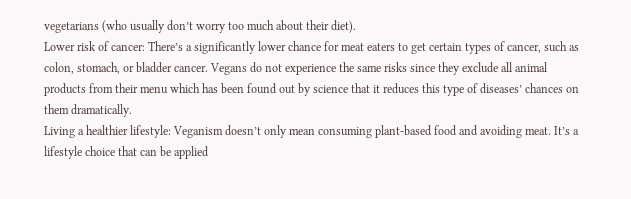vegetarians (who usually don’t worry too much about their diet).
Lower risk of cancer: There’s a significantly lower chance for meat eaters to get certain types of cancer, such as colon, stomach, or bladder cancer. Vegans do not experience the same risks since they exclude all animal products from their menu which has been found out by science that it reduces this type of diseases’ chances on them dramatically.
Living a healthier lifestyle: Veganism doesn’t only mean consuming plant-based food and avoiding meat. It’s a lifestyle choice that can be applied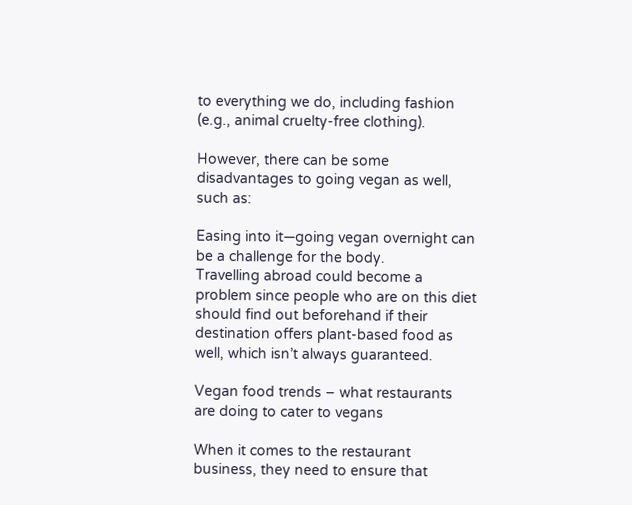to everything we do, including fashion (e.g., animal cruelty-free clothing).

However, there can be some disadvantages to going vegan as well, such as:

Easing into it—going vegan overnight can be a challenge for the body.
Travelling abroad could become a problem since people who are on this diet should find out beforehand if their destination offers plant-based food as well, which isn’t always guaranteed.

Vegan food trends – what restaurants are doing to cater to vegans

When it comes to the restaurant business, they need to ensure that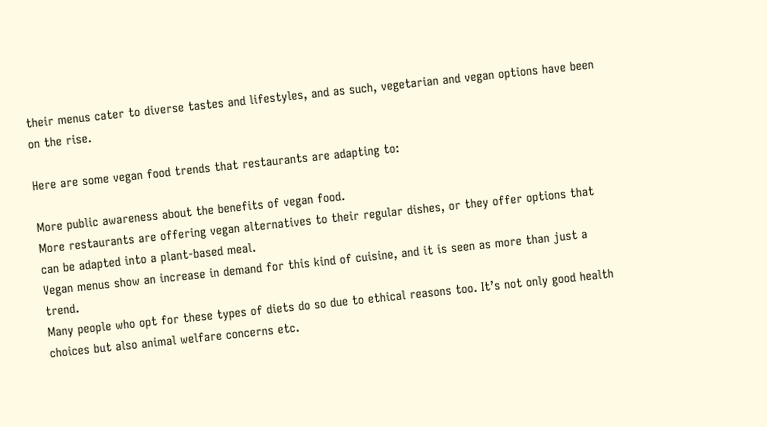their menus cater to diverse tastes and lifestyles, and as such, vegetarian and vegan options have been on the rise.

Here are some vegan food trends that restaurants are adapting to:

More public awareness about the benefits of vegan food.
More restaurants are offering vegan alternatives to their regular dishes, or they offer options that can be adapted into a plant-based meal.
Vegan menus show an increase in demand for this kind of cuisine, and it is seen as more than just a trend.
Many people who opt for these types of diets do so due to ethical reasons too. It’s not only good health choices but also animal welfare concerns etc.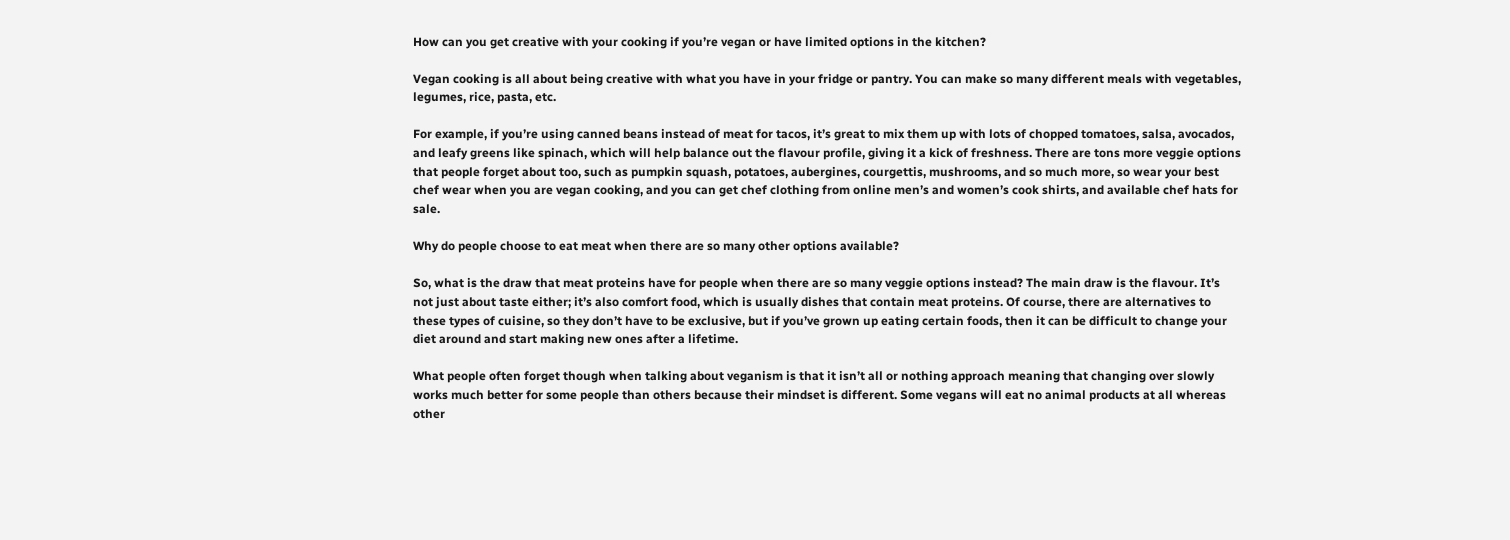How can you get creative with your cooking if you’re vegan or have limited options in the kitchen?

Vegan cooking is all about being creative with what you have in your fridge or pantry. You can make so many different meals with vegetables, legumes, rice, pasta, etc.

For example, if you’re using canned beans instead of meat for tacos, it’s great to mix them up with lots of chopped tomatoes, salsa, avocados, and leafy greens like spinach, which will help balance out the flavour profile, giving it a kick of freshness. There are tons more veggie options that people forget about too, such as pumpkin squash, potatoes, aubergines, courgettis, mushrooms, and so much more, so wear your best chef wear when you are vegan cooking, and you can get chef clothing from online men’s and women’s cook shirts, and available chef hats for sale.

Why do people choose to eat meat when there are so many other options available?

So, what is the draw that meat proteins have for people when there are so many veggie options instead? The main draw is the flavour. It’s not just about taste either; it’s also comfort food, which is usually dishes that contain meat proteins. Of course, there are alternatives to these types of cuisine, so they don’t have to be exclusive, but if you’ve grown up eating certain foods, then it can be difficult to change your diet around and start making new ones after a lifetime.

What people often forget though when talking about veganism is that it isn’t all or nothing approach meaning that changing over slowly works much better for some people than others because their mindset is different. Some vegans will eat no animal products at all whereas other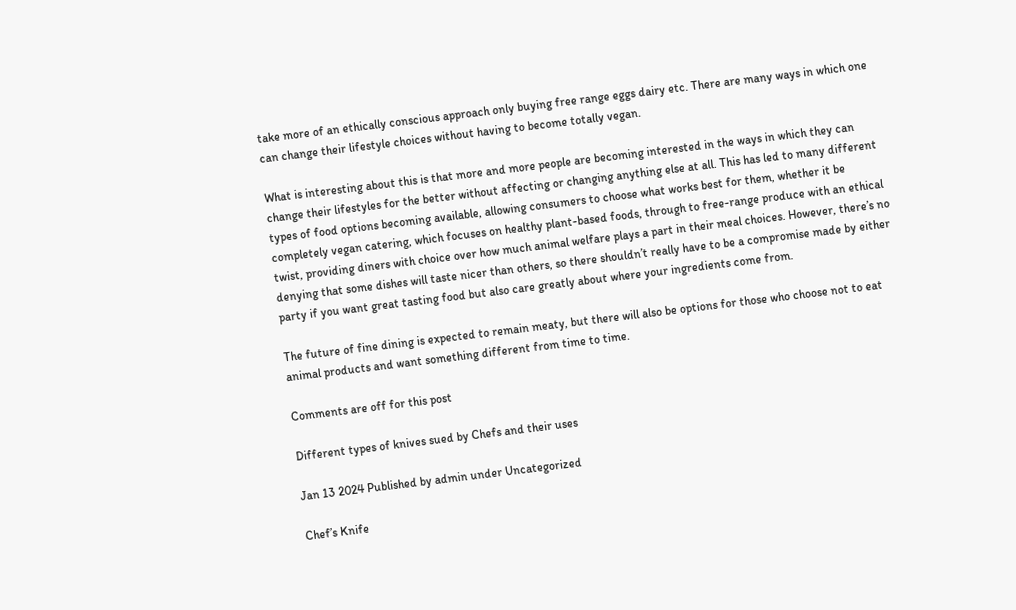take more of an ethically conscious approach only buying free range eggs dairy etc. There are many ways in which one can change their lifestyle choices without having to become totally vegan.

What is interesting about this is that more and more people are becoming interested in the ways in which they can change their lifestyles for the better without affecting or changing anything else at all. This has led to many different types of food options becoming available, allowing consumers to choose what works best for them, whether it be completely vegan catering, which focuses on healthy plant-based foods, through to free-range produce with an ethical twist, providing diners with choice over how much animal welfare plays a part in their meal choices. However, there’s no denying that some dishes will taste nicer than others, so there shouldn’t really have to be a compromise made by either party if you want great tasting food but also care greatly about where your ingredients come from.

The future of fine dining is expected to remain meaty, but there will also be options for those who choose not to eat animal products and want something different from time to time.

Comments are off for this post

Different types of knives sued by Chefs and their uses

Jan 13 2024 Published by admin under Uncategorized

Chef’s Knife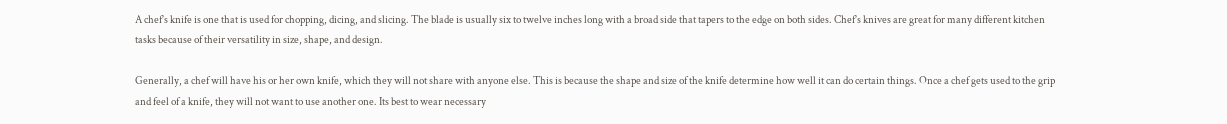A chef’s knife is one that is used for chopping, dicing, and slicing. The blade is usually six to twelve inches long with a broad side that tapers to the edge on both sides. Chef’s knives are great for many different kitchen tasks because of their versatility in size, shape, and design.

Generally, a chef will have his or her own knife, which they will not share with anyone else. This is because the shape and size of the knife determine how well it can do certain things. Once a chef gets used to the grip and feel of a knife, they will not want to use another one. Its best to wear necessary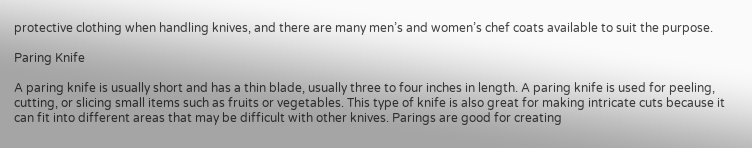protective clothing when handling knives, and there are many men’s and women’s chef coats available to suit the purpose.

Paring Knife

A paring knife is usually short and has a thin blade, usually three to four inches in length. A paring knife is used for peeling, cutting, or slicing small items such as fruits or vegetables. This type of knife is also great for making intricate cuts because it can fit into different areas that may be difficult with other knives. Parings are good for creating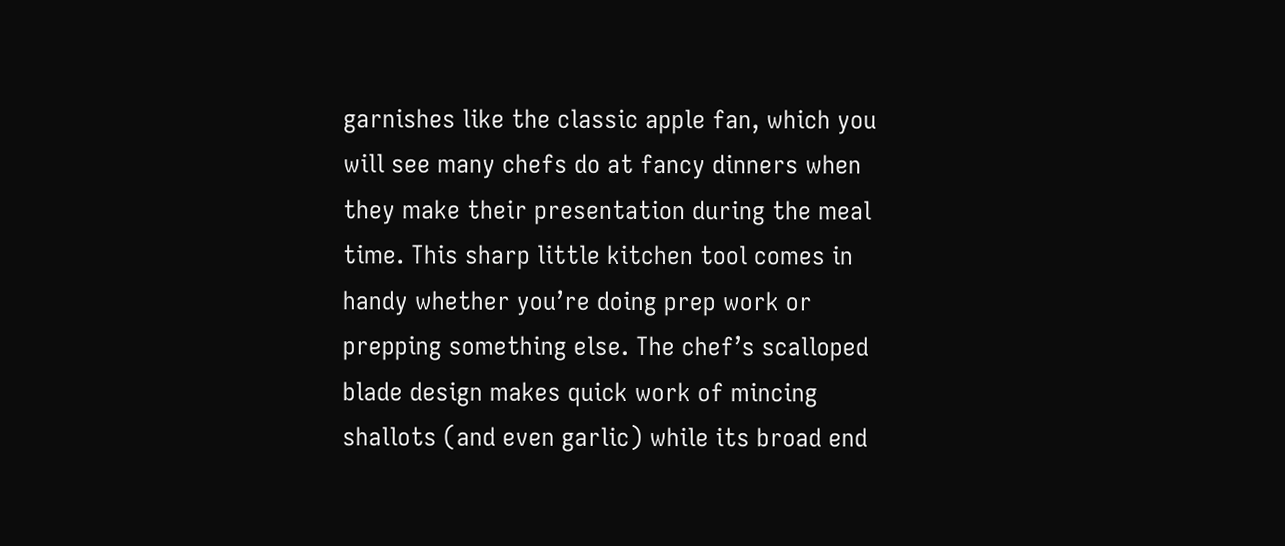garnishes like the classic apple fan, which you will see many chefs do at fancy dinners when they make their presentation during the meal time. This sharp little kitchen tool comes in handy whether you’re doing prep work or prepping something else. The chef’s scalloped blade design makes quick work of mincing shallots (and even garlic) while its broad end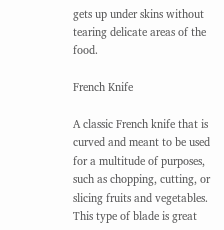gets up under skins without tearing delicate areas of the food.

French Knife

A classic French knife that is curved and meant to be used for a multitude of purposes, such as chopping, cutting, or slicing fruits and vegetables. This type of blade is great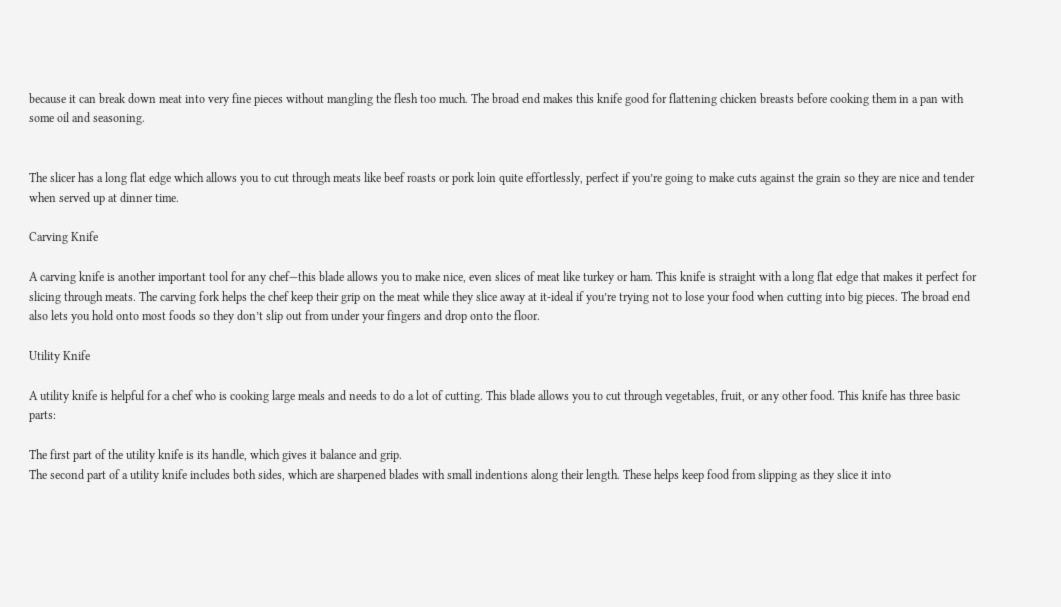because it can break down meat into very fine pieces without mangling the flesh too much. The broad end makes this knife good for flattening chicken breasts before cooking them in a pan with some oil and seasoning.


The slicer has a long flat edge which allows you to cut through meats like beef roasts or pork loin quite effortlessly, perfect if you’re going to make cuts against the grain so they are nice and tender when served up at dinner time.

Carving Knife

A carving knife is another important tool for any chef—this blade allows you to make nice, even slices of meat like turkey or ham. This knife is straight with a long flat edge that makes it perfect for slicing through meats. The carving fork helps the chef keep their grip on the meat while they slice away at it-ideal if you’re trying not to lose your food when cutting into big pieces. The broad end also lets you hold onto most foods so they don’t slip out from under your fingers and drop onto the floor.

Utility Knife

A utility knife is helpful for a chef who is cooking large meals and needs to do a lot of cutting. This blade allows you to cut through vegetables, fruit, or any other food. This knife has three basic parts:

The first part of the utility knife is its handle, which gives it balance and grip.
The second part of a utility knife includes both sides, which are sharpened blades with small indentions along their length. These helps keep food from slipping as they slice it into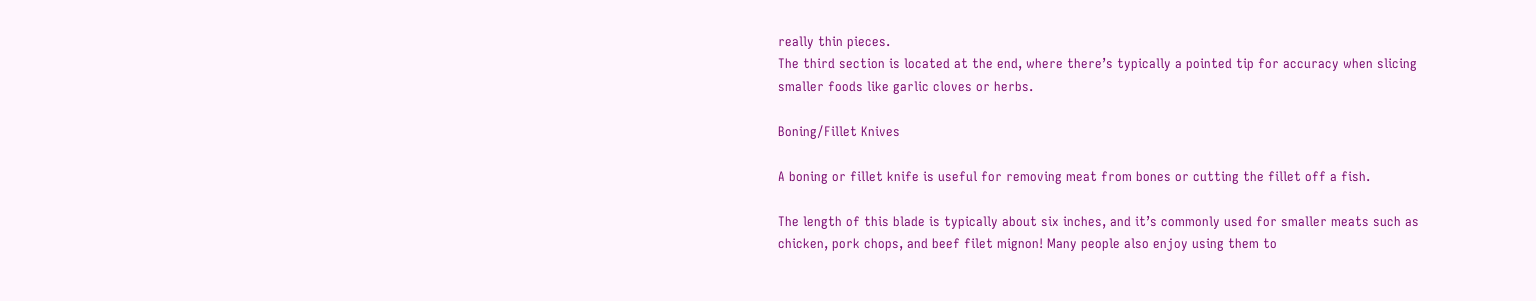really thin pieces.
The third section is located at the end, where there’s typically a pointed tip for accuracy when slicing smaller foods like garlic cloves or herbs.

Boning/Fillet Knives

A boning or fillet knife is useful for removing meat from bones or cutting the fillet off a fish.

The length of this blade is typically about six inches, and it’s commonly used for smaller meats such as chicken, pork chops, and beef filet mignon! Many people also enjoy using them to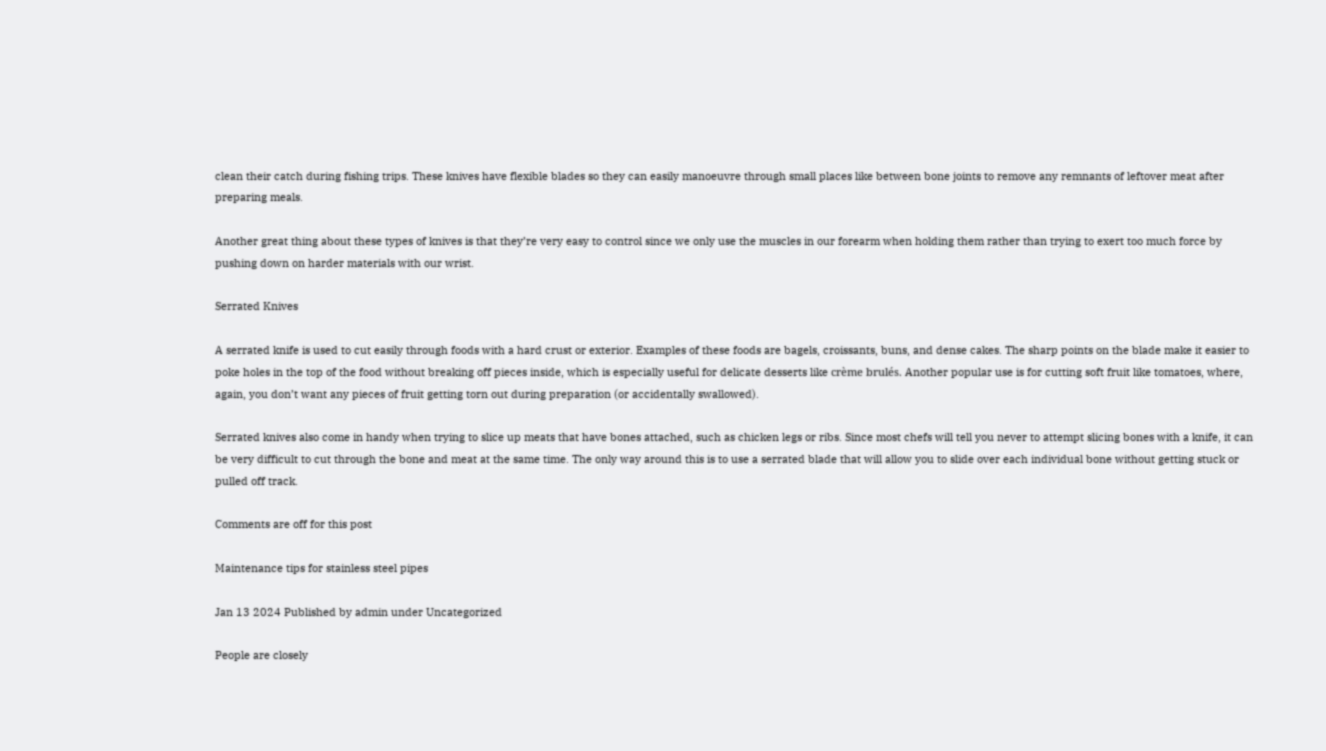clean their catch during fishing trips. These knives have flexible blades so they can easily manoeuvre through small places like between bone joints to remove any remnants of leftover meat after preparing meals.

Another great thing about these types of knives is that they’re very easy to control since we only use the muscles in our forearm when holding them rather than trying to exert too much force by pushing down on harder materials with our wrist.

Serrated Knives

A serrated knife is used to cut easily through foods with a hard crust or exterior. Examples of these foods are bagels, croissants, buns, and dense cakes. The sharp points on the blade make it easier to poke holes in the top of the food without breaking off pieces inside, which is especially useful for delicate desserts like crème brulés. Another popular use is for cutting soft fruit like tomatoes, where, again, you don’t want any pieces of fruit getting torn out during preparation (or accidentally swallowed).

Serrated knives also come in handy when trying to slice up meats that have bones attached, such as chicken legs or ribs. Since most chefs will tell you never to attempt slicing bones with a knife, it can be very difficult to cut through the bone and meat at the same time. The only way around this is to use a serrated blade that will allow you to slide over each individual bone without getting stuck or pulled off track.

Comments are off for this post

Maintenance tips for stainless steel pipes

Jan 13 2024 Published by admin under Uncategorized

People are closely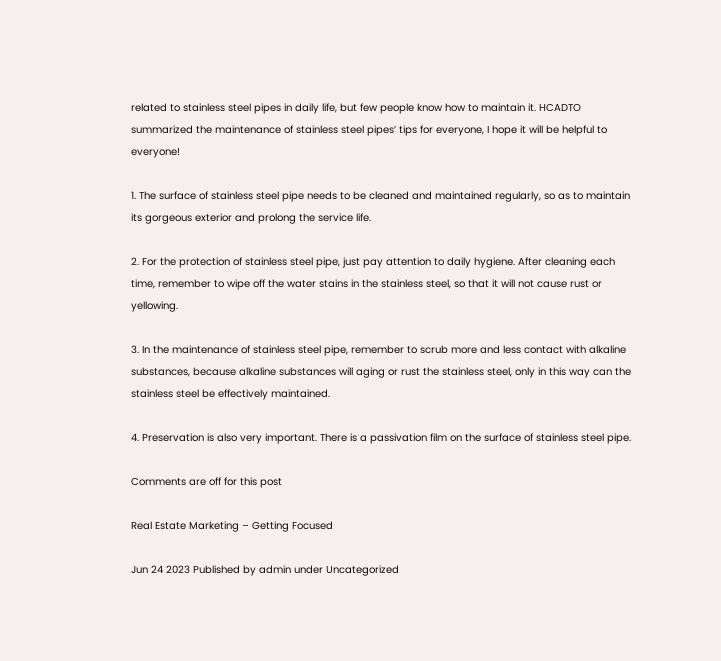related to stainless steel pipes in daily life, but few people know how to maintain it. HCADTO summarized the maintenance of stainless steel pipes’ tips for everyone, I hope it will be helpful to everyone!

1. The surface of stainless steel pipe needs to be cleaned and maintained regularly, so as to maintain its gorgeous exterior and prolong the service life.

2. For the protection of stainless steel pipe, just pay attention to daily hygiene. After cleaning each time, remember to wipe off the water stains in the stainless steel, so that it will not cause rust or yellowing.

3. In the maintenance of stainless steel pipe, remember to scrub more and less contact with alkaline substances, because alkaline substances will aging or rust the stainless steel, only in this way can the stainless steel be effectively maintained.

4. Preservation is also very important. There is a passivation film on the surface of stainless steel pipe.

Comments are off for this post

Real Estate Marketing – Getting Focused

Jun 24 2023 Published by admin under Uncategorized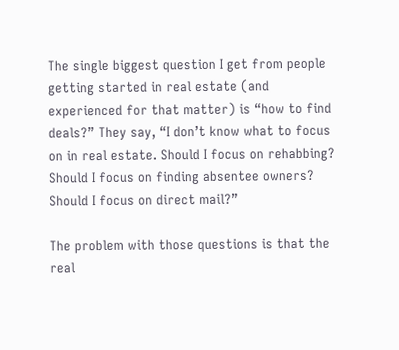The single biggest question I get from people getting started in real estate (and experienced for that matter) is “how to find deals?” They say, “I don’t know what to focus on in real estate. Should I focus on rehabbing? Should I focus on finding absentee owners? Should I focus on direct mail?”

The problem with those questions is that the real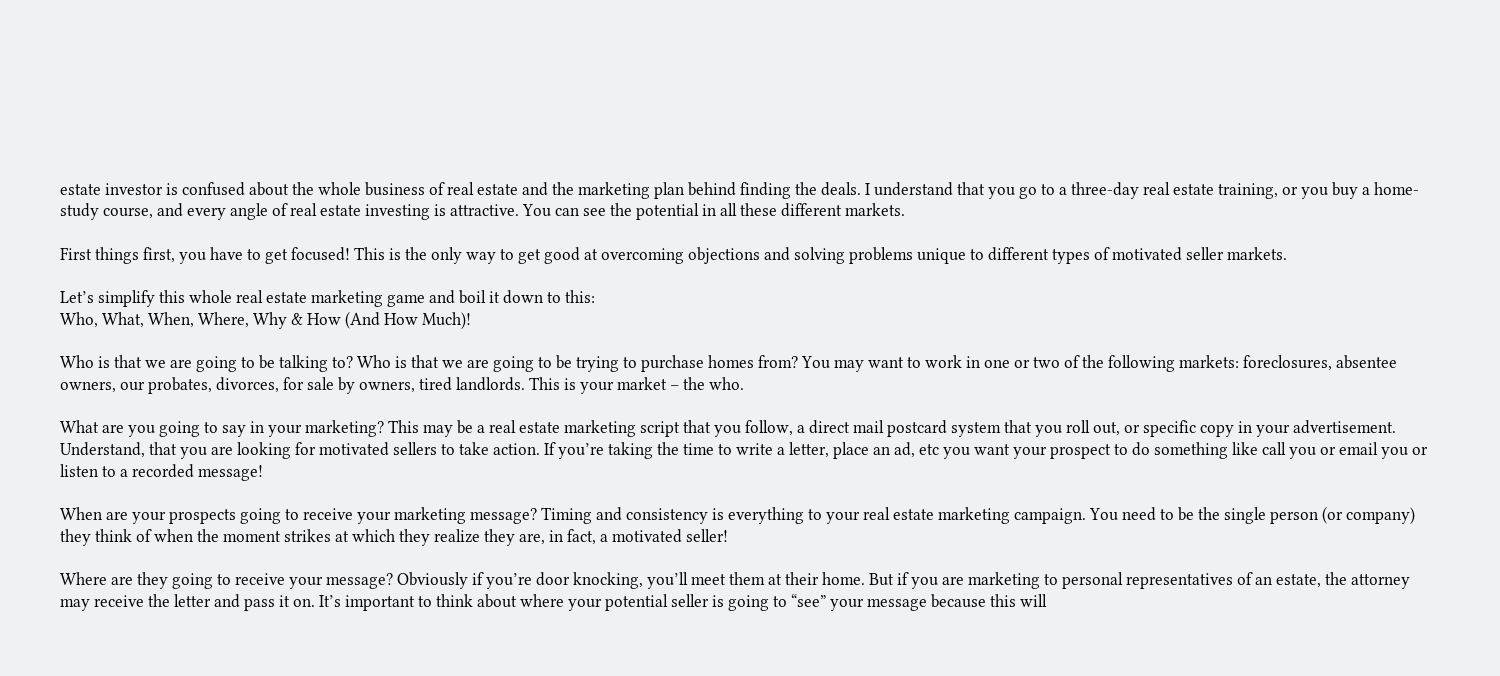estate investor is confused about the whole business of real estate and the marketing plan behind finding the deals. I understand that you go to a three-day real estate training, or you buy a home-study course, and every angle of real estate investing is attractive. You can see the potential in all these different markets.

First things first, you have to get focused! This is the only way to get good at overcoming objections and solving problems unique to different types of motivated seller markets.

Let’s simplify this whole real estate marketing game and boil it down to this:
Who, What, When, Where, Why & How (And How Much)!

Who is that we are going to be talking to? Who is that we are going to be trying to purchase homes from? You may want to work in one or two of the following markets: foreclosures, absentee owners, our probates, divorces, for sale by owners, tired landlords. This is your market – the who.

What are you going to say in your marketing? This may be a real estate marketing script that you follow, a direct mail postcard system that you roll out, or specific copy in your advertisement. Understand, that you are looking for motivated sellers to take action. If you’re taking the time to write a letter, place an ad, etc you want your prospect to do something like call you or email you or listen to a recorded message!

When are your prospects going to receive your marketing message? Timing and consistency is everything to your real estate marketing campaign. You need to be the single person (or company) they think of when the moment strikes at which they realize they are, in fact, a motivated seller!

Where are they going to receive your message? Obviously if you’re door knocking, you’ll meet them at their home. But if you are marketing to personal representatives of an estate, the attorney may receive the letter and pass it on. It’s important to think about where your potential seller is going to “see” your message because this will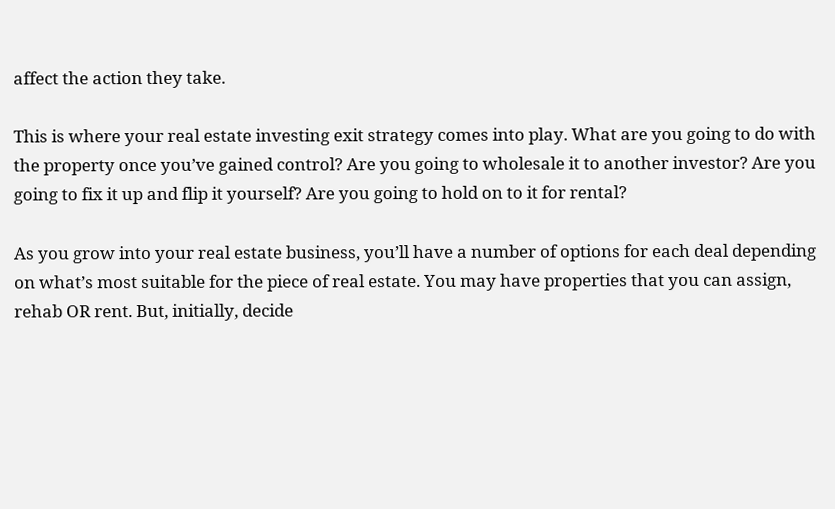affect the action they take.

This is where your real estate investing exit strategy comes into play. What are you going to do with the property once you’ve gained control? Are you going to wholesale it to another investor? Are you going to fix it up and flip it yourself? Are you going to hold on to it for rental?

As you grow into your real estate business, you’ll have a number of options for each deal depending on what’s most suitable for the piece of real estate. You may have properties that you can assign, rehab OR rent. But, initially, decide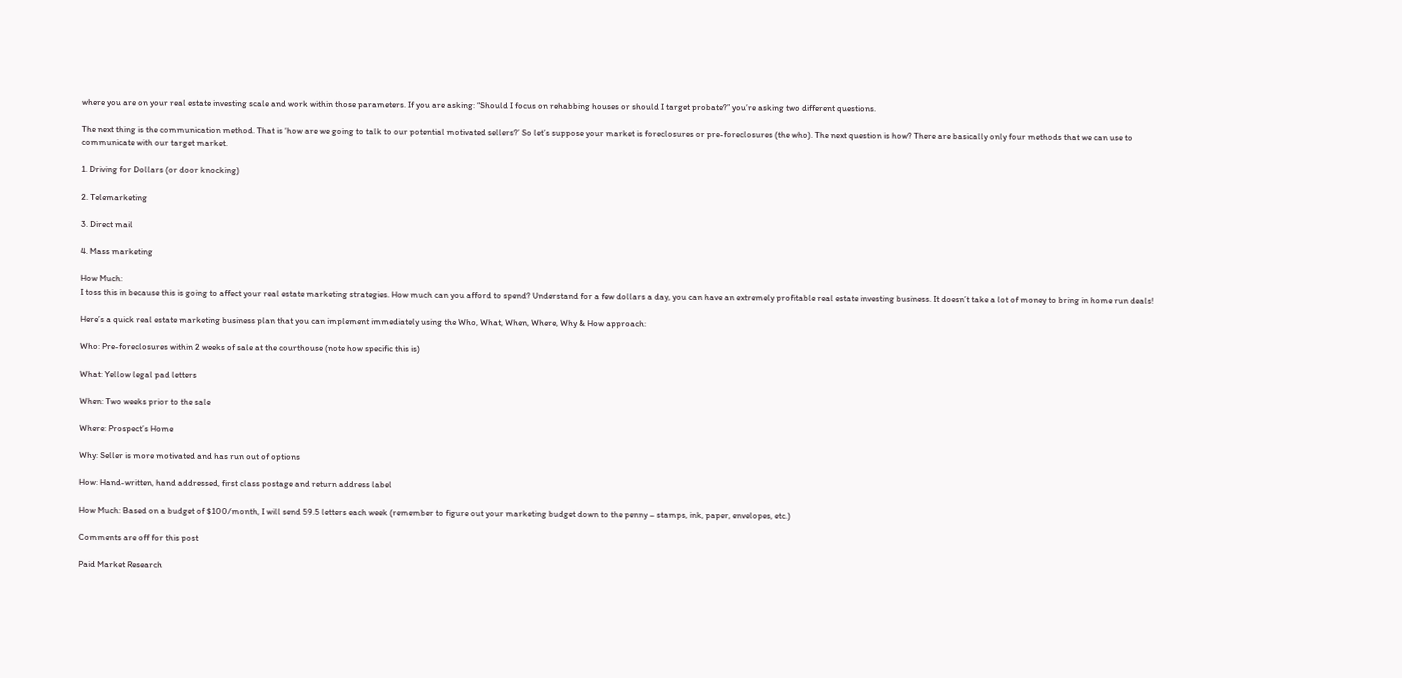where you are on your real estate investing scale and work within those parameters. If you are asking: “Should I focus on rehabbing houses or should I target probate?” you’re asking two different questions.

The next thing is the communication method. That is ‘how are we going to talk to our potential motivated sellers?’ So let’s suppose your market is foreclosures or pre-foreclosures (the who). The next question is how? There are basically only four methods that we can use to communicate with our target market.

1. Driving for Dollars (or door knocking)

2. Telemarketing

3. Direct mail

4. Mass marketing

How Much:
I toss this in because this is going to affect your real estate marketing strategies. How much can you afford to spend? Understand for a few dollars a day, you can have an extremely profitable real estate investing business. It doesn’t take a lot of money to bring in home run deals!

Here’s a quick real estate marketing business plan that you can implement immediately using the Who, What, When, Where, Why & How approach:

Who: Pre-foreclosures within 2 weeks of sale at the courthouse (note how specific this is)

What: Yellow legal pad letters

When: Two weeks prior to the sale

Where: Prospect’s Home

Why: Seller is more motivated and has run out of options

How: Hand-written, hand addressed, first class postage and return address label

How Much: Based on a budget of $100/month, I will send 59.5 letters each week (remember to figure out your marketing budget down to the penny – stamps, ink, paper, envelopes, etc.)

Comments are off for this post

Paid Market Research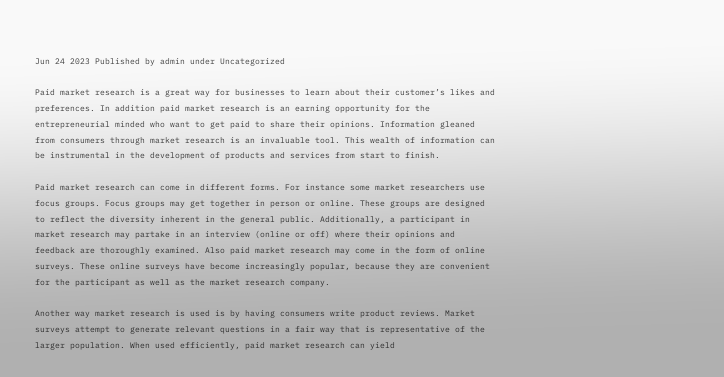Jun 24 2023 Published by admin under Uncategorized

Paid market research is a great way for businesses to learn about their customer’s likes and preferences. In addition paid market research is an earning opportunity for the entrepreneurial minded who want to get paid to share their opinions. Information gleaned from consumers through market research is an invaluable tool. This wealth of information can be instrumental in the development of products and services from start to finish.

Paid market research can come in different forms. For instance some market researchers use focus groups. Focus groups may get together in person or online. These groups are designed to reflect the diversity inherent in the general public. Additionally, a participant in market research may partake in an interview (online or off) where their opinions and feedback are thoroughly examined. Also paid market research may come in the form of online surveys. These online surveys have become increasingly popular, because they are convenient for the participant as well as the market research company.

Another way market research is used is by having consumers write product reviews. Market surveys attempt to generate relevant questions in a fair way that is representative of the larger population. When used efficiently, paid market research can yield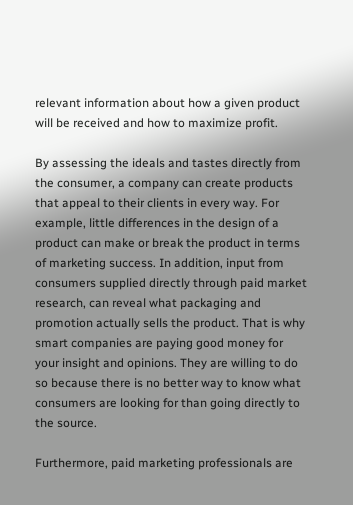relevant information about how a given product will be received and how to maximize profit.

By assessing the ideals and tastes directly from the consumer, a company can create products that appeal to their clients in every way. For example, little differences in the design of a product can make or break the product in terms of marketing success. In addition, input from consumers supplied directly through paid market research, can reveal what packaging and promotion actually sells the product. That is why smart companies are paying good money for your insight and opinions. They are willing to do so because there is no better way to know what consumers are looking for than going directly to the source.

Furthermore, paid marketing professionals are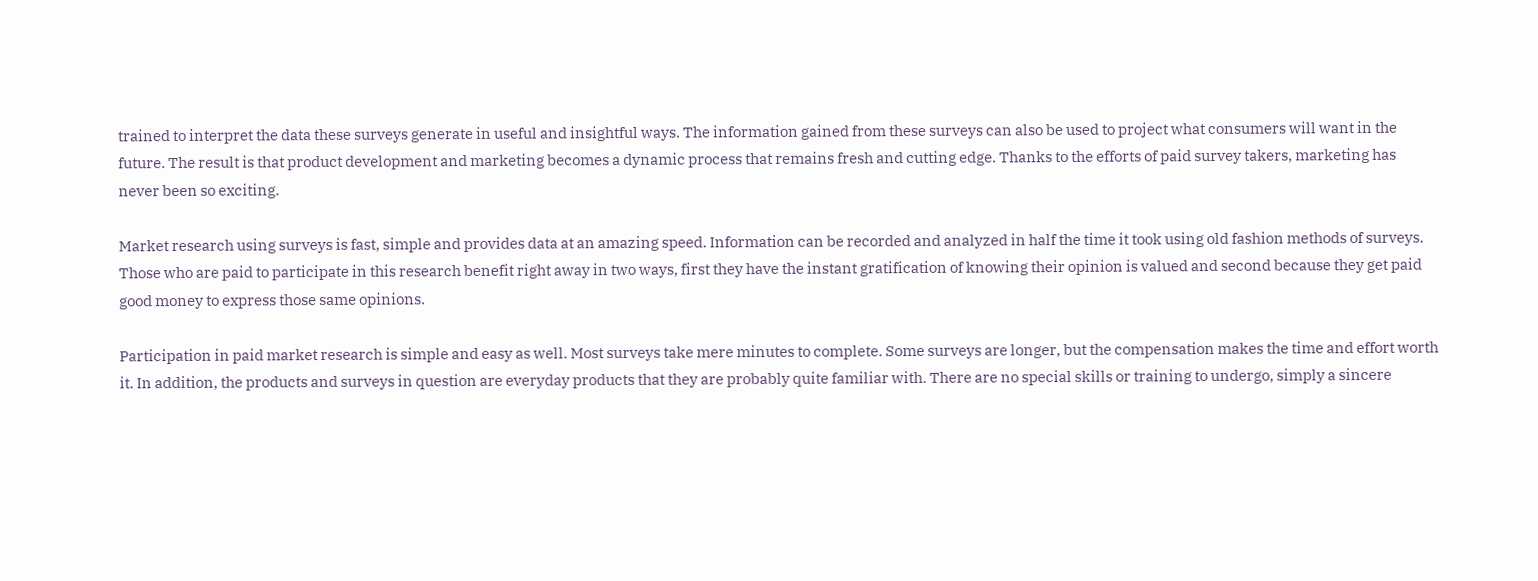trained to interpret the data these surveys generate in useful and insightful ways. The information gained from these surveys can also be used to project what consumers will want in the future. The result is that product development and marketing becomes a dynamic process that remains fresh and cutting edge. Thanks to the efforts of paid survey takers, marketing has never been so exciting.

Market research using surveys is fast, simple and provides data at an amazing speed. Information can be recorded and analyzed in half the time it took using old fashion methods of surveys. Those who are paid to participate in this research benefit right away in two ways, first they have the instant gratification of knowing their opinion is valued and second because they get paid good money to express those same opinions.

Participation in paid market research is simple and easy as well. Most surveys take mere minutes to complete. Some surveys are longer, but the compensation makes the time and effort worth it. In addition, the products and surveys in question are everyday products that they are probably quite familiar with. There are no special skills or training to undergo, simply a sincere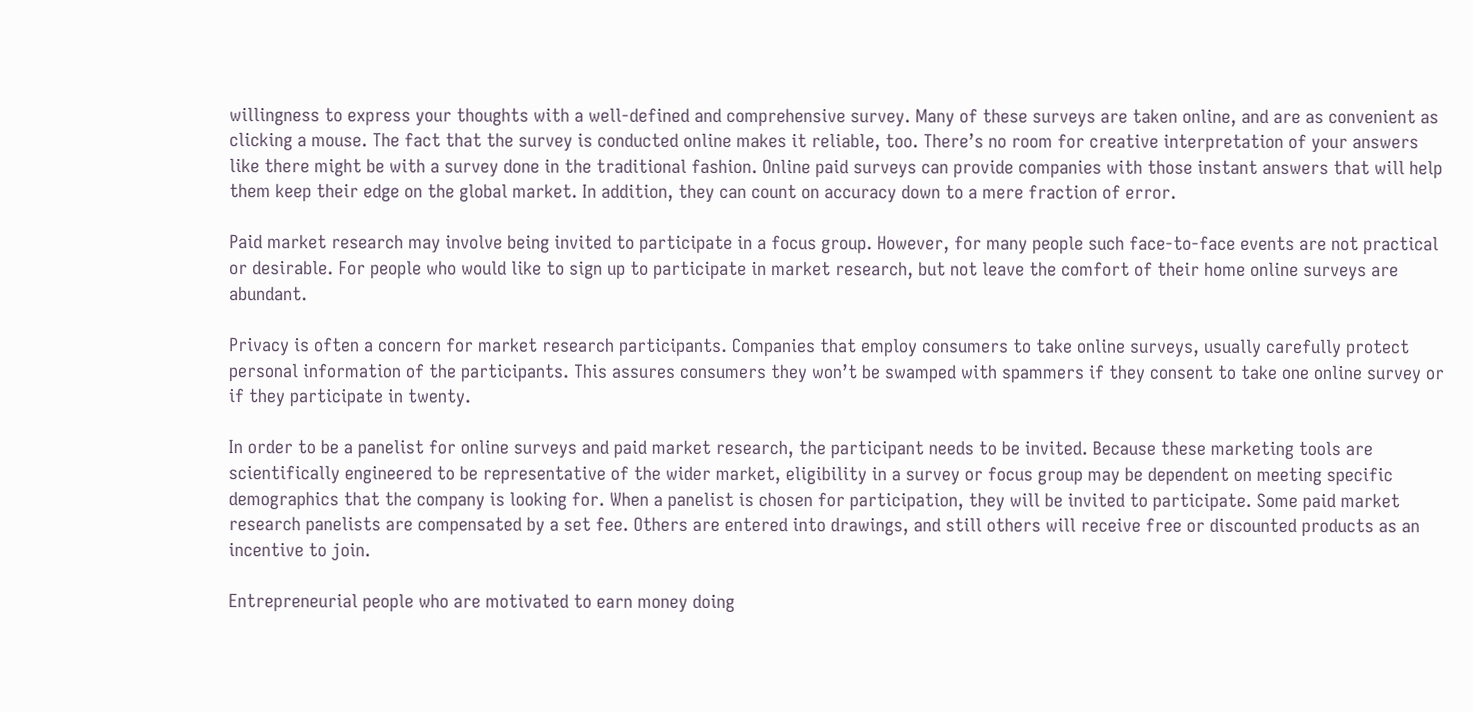willingness to express your thoughts with a well-defined and comprehensive survey. Many of these surveys are taken online, and are as convenient as clicking a mouse. The fact that the survey is conducted online makes it reliable, too. There’s no room for creative interpretation of your answers like there might be with a survey done in the traditional fashion. Online paid surveys can provide companies with those instant answers that will help them keep their edge on the global market. In addition, they can count on accuracy down to a mere fraction of error.

Paid market research may involve being invited to participate in a focus group. However, for many people such face-to-face events are not practical or desirable. For people who would like to sign up to participate in market research, but not leave the comfort of their home online surveys are abundant.

Privacy is often a concern for market research participants. Companies that employ consumers to take online surveys, usually carefully protect personal information of the participants. This assures consumers they won’t be swamped with spammers if they consent to take one online survey or if they participate in twenty.

In order to be a panelist for online surveys and paid market research, the participant needs to be invited. Because these marketing tools are scientifically engineered to be representative of the wider market, eligibility in a survey or focus group may be dependent on meeting specific demographics that the company is looking for. When a panelist is chosen for participation, they will be invited to participate. Some paid market research panelists are compensated by a set fee. Others are entered into drawings, and still others will receive free or discounted products as an incentive to join.

Entrepreneurial people who are motivated to earn money doing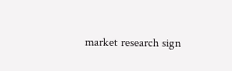market research sign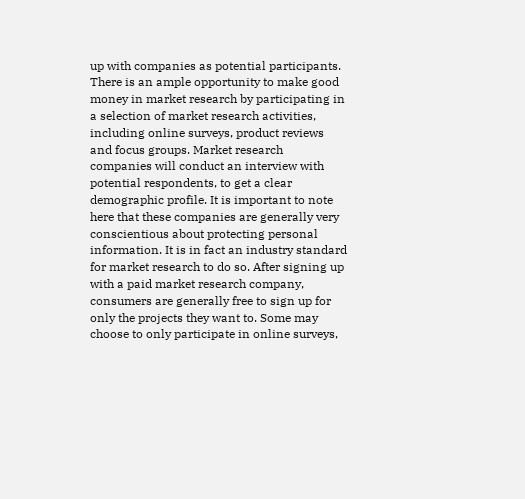up with companies as potential participants. There is an ample opportunity to make good money in market research by participating in a selection of market research activities, including online surveys, product reviews and focus groups. Market research companies will conduct an interview with potential respondents, to get a clear demographic profile. It is important to note here that these companies are generally very conscientious about protecting personal information. It is in fact an industry standard for market research to do so. After signing up with a paid market research company, consumers are generally free to sign up for only the projects they want to. Some may choose to only participate in online surveys,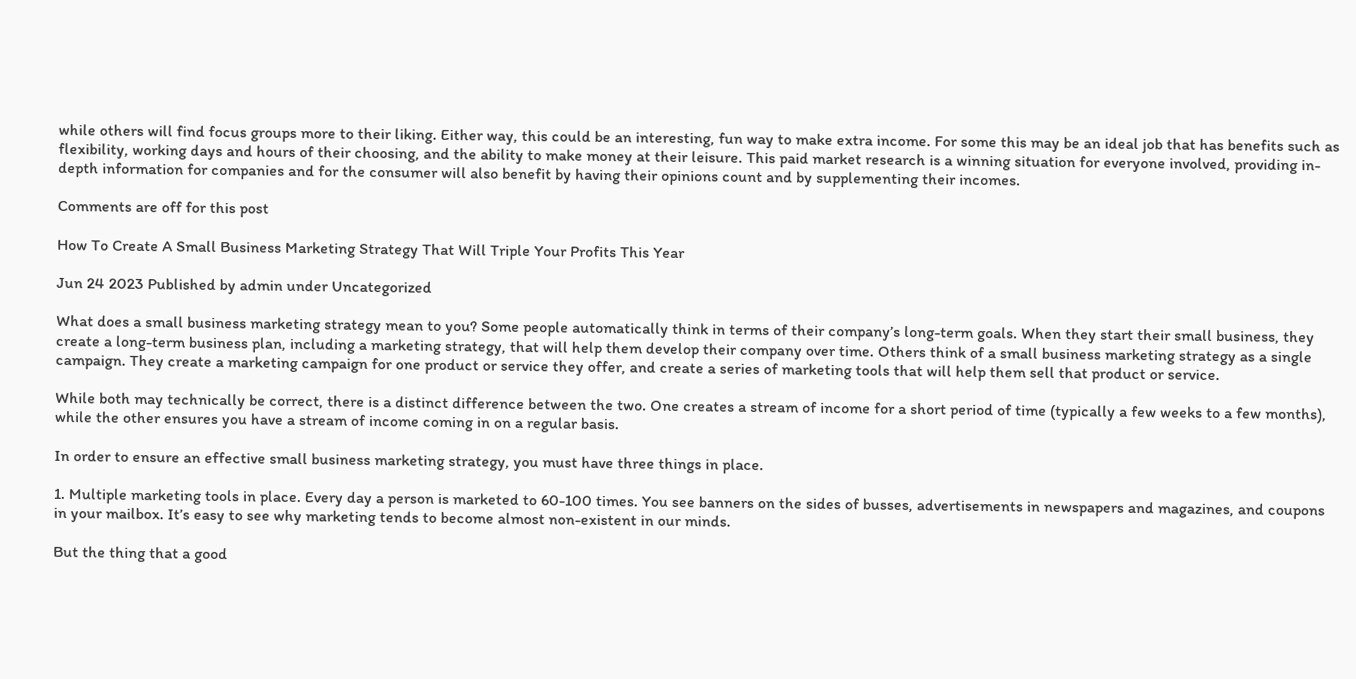while others will find focus groups more to their liking. Either way, this could be an interesting, fun way to make extra income. For some this may be an ideal job that has benefits such as flexibility, working days and hours of their choosing, and the ability to make money at their leisure. This paid market research is a winning situation for everyone involved, providing in-depth information for companies and for the consumer will also benefit by having their opinions count and by supplementing their incomes.

Comments are off for this post

How To Create A Small Business Marketing Strategy That Will Triple Your Profits This Year

Jun 24 2023 Published by admin under Uncategorized

What does a small business marketing strategy mean to you? Some people automatically think in terms of their company’s long-term goals. When they start their small business, they create a long-term business plan, including a marketing strategy, that will help them develop their company over time. Others think of a small business marketing strategy as a single campaign. They create a marketing campaign for one product or service they offer, and create a series of marketing tools that will help them sell that product or service.

While both may technically be correct, there is a distinct difference between the two. One creates a stream of income for a short period of time (typically a few weeks to a few months), while the other ensures you have a stream of income coming in on a regular basis.

In order to ensure an effective small business marketing strategy, you must have three things in place.

1. Multiple marketing tools in place. Every day a person is marketed to 60-100 times. You see banners on the sides of busses, advertisements in newspapers and magazines, and coupons in your mailbox. It’s easy to see why marketing tends to become almost non-existent in our minds.

But the thing that a good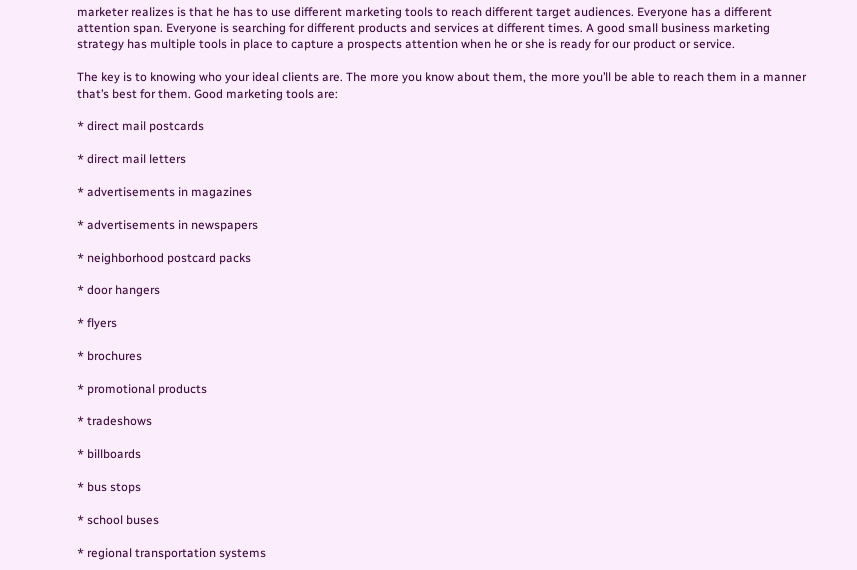marketer realizes is that he has to use different marketing tools to reach different target audiences. Everyone has a different attention span. Everyone is searching for different products and services at different times. A good small business marketing strategy has multiple tools in place to capture a prospects attention when he or she is ready for our product or service.

The key is to knowing who your ideal clients are. The more you know about them, the more you’ll be able to reach them in a manner that’s best for them. Good marketing tools are:

* direct mail postcards

* direct mail letters

* advertisements in magazines

* advertisements in newspapers

* neighborhood postcard packs

* door hangers

* flyers

* brochures

* promotional products

* tradeshows

* billboards

* bus stops

* school buses

* regional transportation systems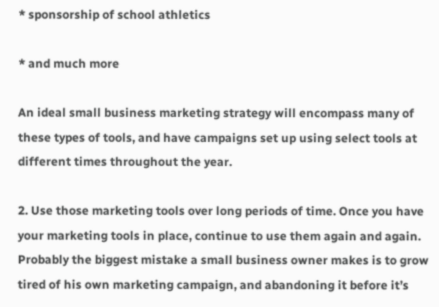* sponsorship of school athletics

* and much more

An ideal small business marketing strategy will encompass many of these types of tools, and have campaigns set up using select tools at different times throughout the year.

2. Use those marketing tools over long periods of time. Once you have your marketing tools in place, continue to use them again and again. Probably the biggest mistake a small business owner makes is to grow tired of his own marketing campaign, and abandoning it before it’s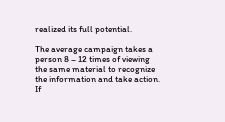realized its full potential.

The average campaign takes a person 8 – 12 times of viewing the same material to recognize the information and take action. If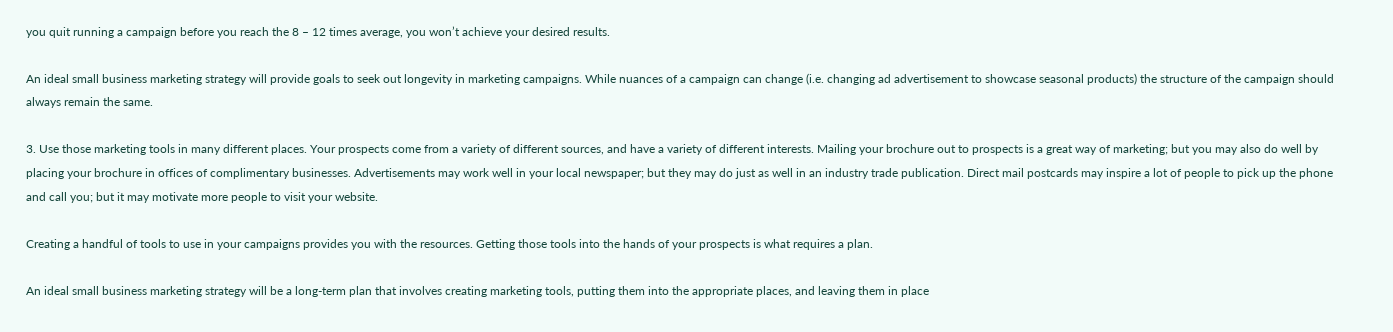you quit running a campaign before you reach the 8 – 12 times average, you won’t achieve your desired results.

An ideal small business marketing strategy will provide goals to seek out longevity in marketing campaigns. While nuances of a campaign can change (i.e. changing ad advertisement to showcase seasonal products) the structure of the campaign should always remain the same.

3. Use those marketing tools in many different places. Your prospects come from a variety of different sources, and have a variety of different interests. Mailing your brochure out to prospects is a great way of marketing; but you may also do well by placing your brochure in offices of complimentary businesses. Advertisements may work well in your local newspaper; but they may do just as well in an industry trade publication. Direct mail postcards may inspire a lot of people to pick up the phone and call you; but it may motivate more people to visit your website.

Creating a handful of tools to use in your campaigns provides you with the resources. Getting those tools into the hands of your prospects is what requires a plan.

An ideal small business marketing strategy will be a long-term plan that involves creating marketing tools, putting them into the appropriate places, and leaving them in place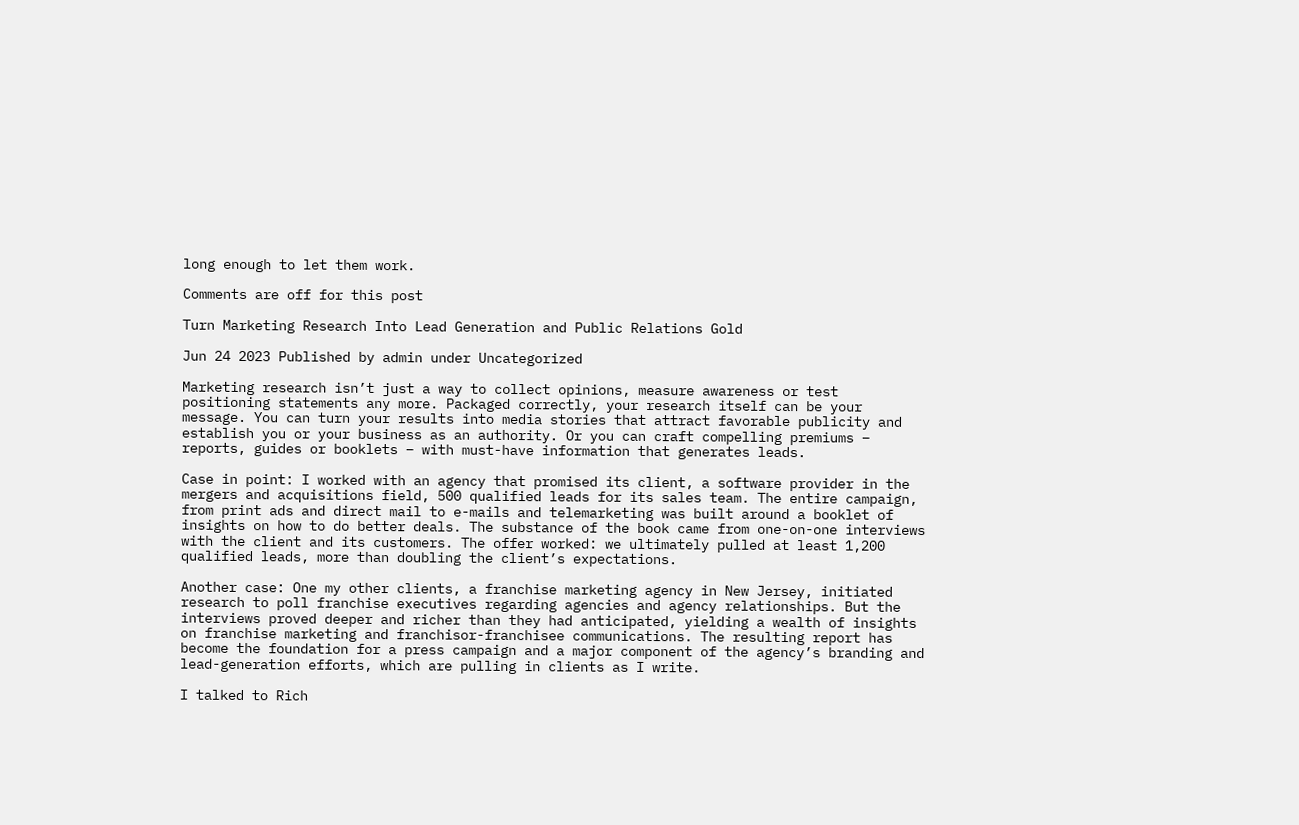long enough to let them work.

Comments are off for this post

Turn Marketing Research Into Lead Generation and Public Relations Gold

Jun 24 2023 Published by admin under Uncategorized

Marketing research isn’t just a way to collect opinions, measure awareness or test positioning statements any more. Packaged correctly, your research itself can be your message. You can turn your results into media stories that attract favorable publicity and establish you or your business as an authority. Or you can craft compelling premiums – reports, guides or booklets – with must-have information that generates leads.

Case in point: I worked with an agency that promised its client, a software provider in the mergers and acquisitions field, 500 qualified leads for its sales team. The entire campaign, from print ads and direct mail to e-mails and telemarketing was built around a booklet of insights on how to do better deals. The substance of the book came from one-on-one interviews with the client and its customers. The offer worked: we ultimately pulled at least 1,200 qualified leads, more than doubling the client’s expectations.

Another case: One my other clients, a franchise marketing agency in New Jersey, initiated research to poll franchise executives regarding agencies and agency relationships. But the interviews proved deeper and richer than they had anticipated, yielding a wealth of insights on franchise marketing and franchisor-franchisee communications. The resulting report has become the foundation for a press campaign and a major component of the agency’s branding and lead-generation efforts, which are pulling in clients as I write.

I talked to Rich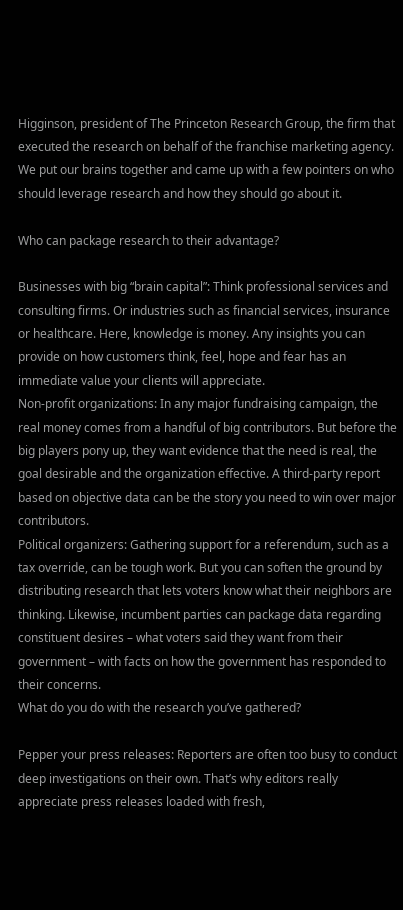Higginson, president of The Princeton Research Group, the firm that executed the research on behalf of the franchise marketing agency. We put our brains together and came up with a few pointers on who should leverage research and how they should go about it.

Who can package research to their advantage?

Businesses with big “brain capital”: Think professional services and consulting firms. Or industries such as financial services, insurance or healthcare. Here, knowledge is money. Any insights you can provide on how customers think, feel, hope and fear has an immediate value your clients will appreciate.
Non-profit organizations: In any major fundraising campaign, the real money comes from a handful of big contributors. But before the big players pony up, they want evidence that the need is real, the goal desirable and the organization effective. A third-party report based on objective data can be the story you need to win over major contributors.
Political organizers: Gathering support for a referendum, such as a tax override, can be tough work. But you can soften the ground by distributing research that lets voters know what their neighbors are thinking. Likewise, incumbent parties can package data regarding constituent desires – what voters said they want from their government – with facts on how the government has responded to their concerns.
What do you do with the research you’ve gathered?

Pepper your press releases: Reporters are often too busy to conduct deep investigations on their own. That’s why editors really appreciate press releases loaded with fresh,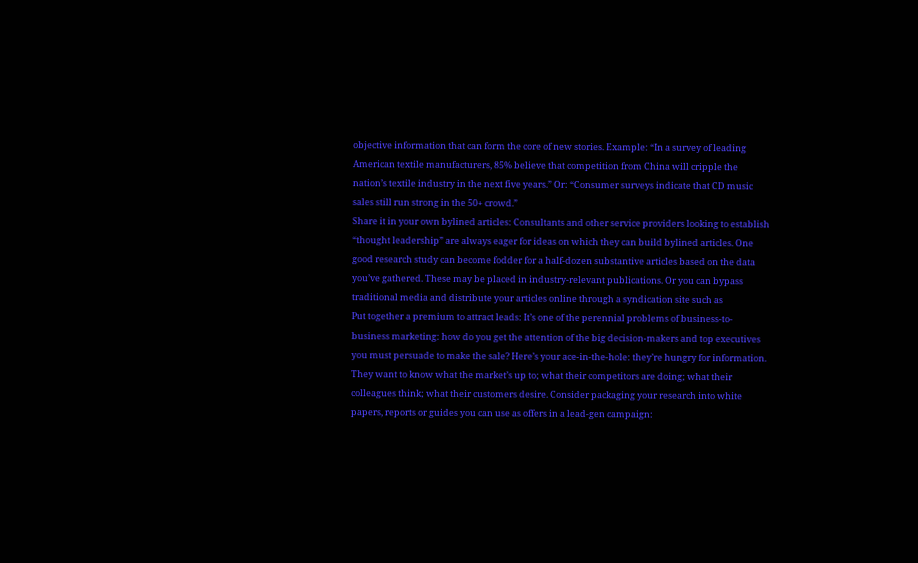objective information that can form the core of new stories. Example: “In a survey of leading American textile manufacturers, 85% believe that competition from China will cripple the nation’s textile industry in the next five years.” Or: “Consumer surveys indicate that CD music sales still run strong in the 50+ crowd.”
Share it in your own bylined articles: Consultants and other service providers looking to establish “thought leadership” are always eager for ideas on which they can build bylined articles. One good research study can become fodder for a half-dozen substantive articles based on the data you’ve gathered. These may be placed in industry-relevant publications. Or you can bypass traditional media and distribute your articles online through a syndication site such as
Put together a premium to attract leads: It’s one of the perennial problems of business-to-business marketing: how do you get the attention of the big decision-makers and top executives you must persuade to make the sale? Here’s your ace-in-the-hole: they’re hungry for information. They want to know what the market’s up to; what their competitors are doing; what their colleagues think; what their customers desire. Consider packaging your research into white papers, reports or guides you can use as offers in a lead-gen campaign: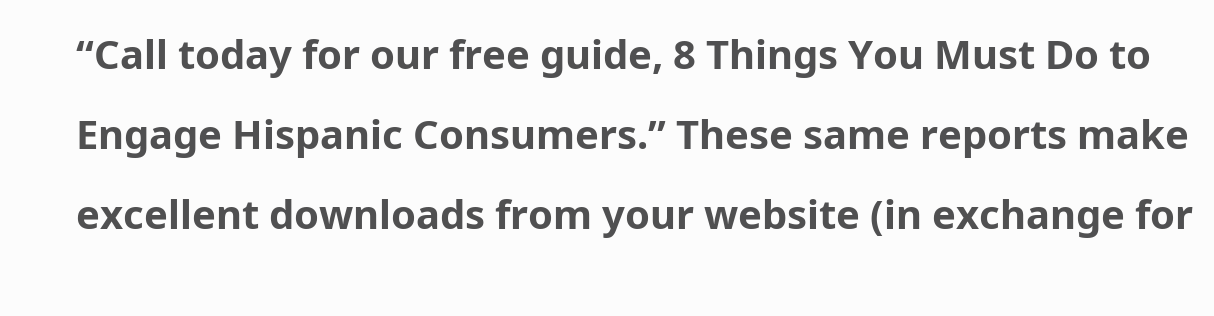“Call today for our free guide, 8 Things You Must Do to Engage Hispanic Consumers.” These same reports make excellent downloads from your website (in exchange for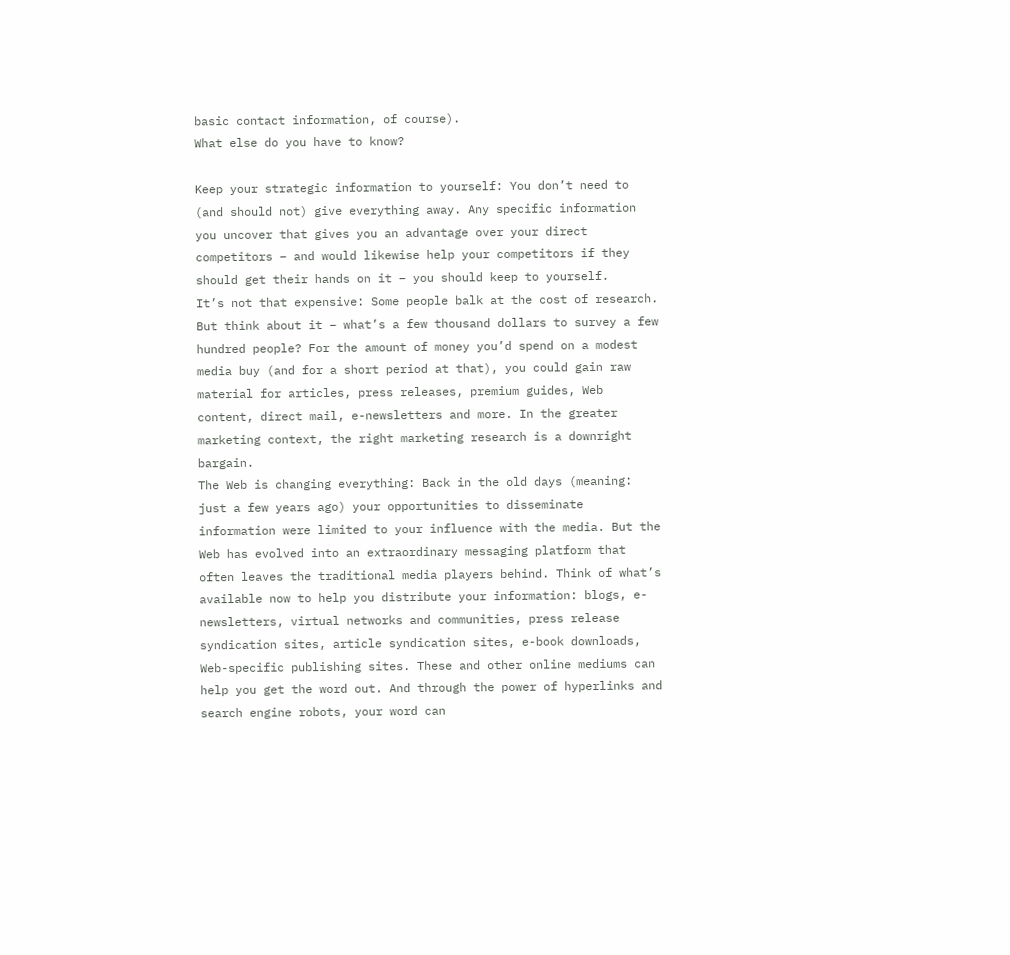basic contact information, of course).
What else do you have to know?

Keep your strategic information to yourself: You don’t need to (and should not) give everything away. Any specific information you uncover that gives you an advantage over your direct competitors – and would likewise help your competitors if they should get their hands on it – you should keep to yourself.
It’s not that expensive: Some people balk at the cost of research. But think about it – what’s a few thousand dollars to survey a few hundred people? For the amount of money you’d spend on a modest media buy (and for a short period at that), you could gain raw material for articles, press releases, premium guides, Web content, direct mail, e-newsletters and more. In the greater marketing context, the right marketing research is a downright bargain.
The Web is changing everything: Back in the old days (meaning: just a few years ago) your opportunities to disseminate information were limited to your influence with the media. But the Web has evolved into an extraordinary messaging platform that often leaves the traditional media players behind. Think of what’s available now to help you distribute your information: blogs, e-newsletters, virtual networks and communities, press release syndication sites, article syndication sites, e-book downloads, Web-specific publishing sites. These and other online mediums can help you get the word out. And through the power of hyperlinks and search engine robots, your word can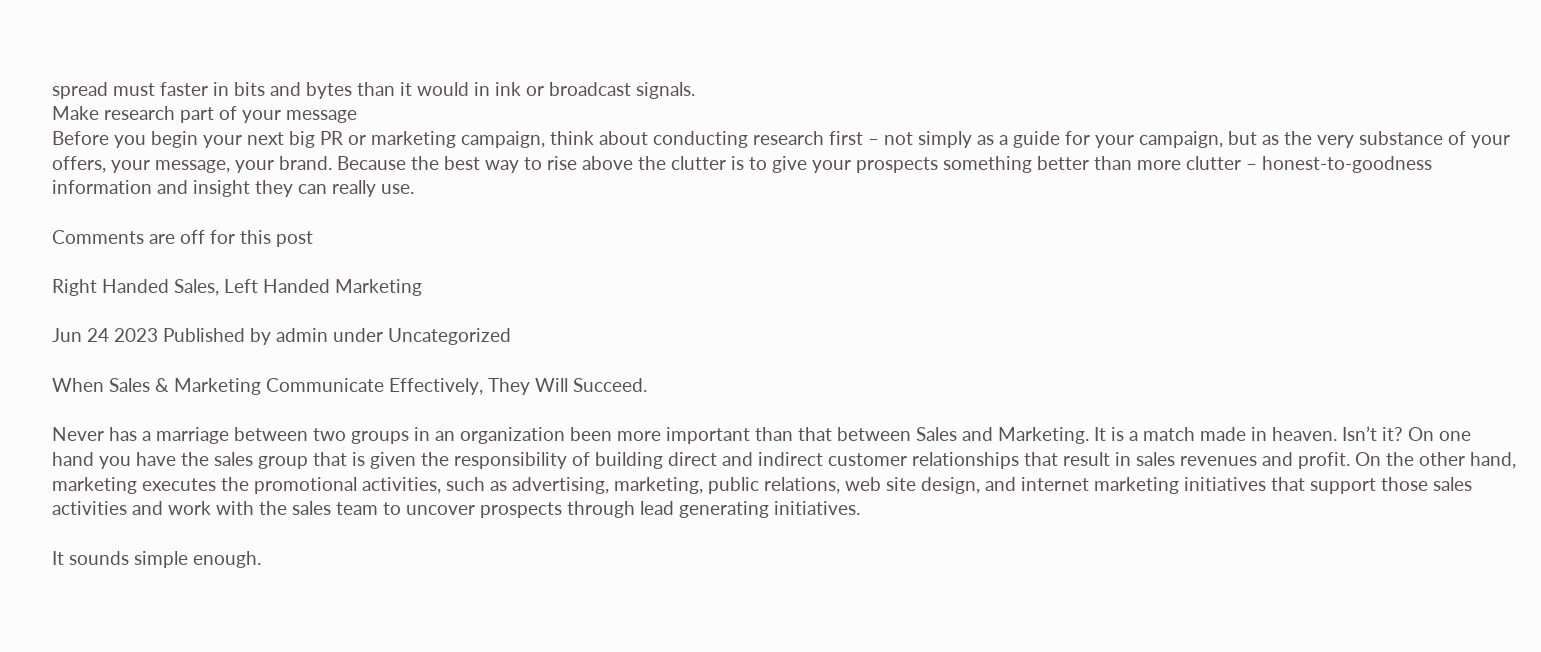spread must faster in bits and bytes than it would in ink or broadcast signals.
Make research part of your message
Before you begin your next big PR or marketing campaign, think about conducting research first – not simply as a guide for your campaign, but as the very substance of your offers, your message, your brand. Because the best way to rise above the clutter is to give your prospects something better than more clutter – honest-to-goodness information and insight they can really use.

Comments are off for this post

Right Handed Sales, Left Handed Marketing

Jun 24 2023 Published by admin under Uncategorized

When Sales & Marketing Communicate Effectively, They Will Succeed.

Never has a marriage between two groups in an organization been more important than that between Sales and Marketing. It is a match made in heaven. Isn’t it? On one hand you have the sales group that is given the responsibility of building direct and indirect customer relationships that result in sales revenues and profit. On the other hand, marketing executes the promotional activities, such as advertising, marketing, public relations, web site design, and internet marketing initiatives that support those sales activities and work with the sales team to uncover prospects through lead generating initiatives.

It sounds simple enough.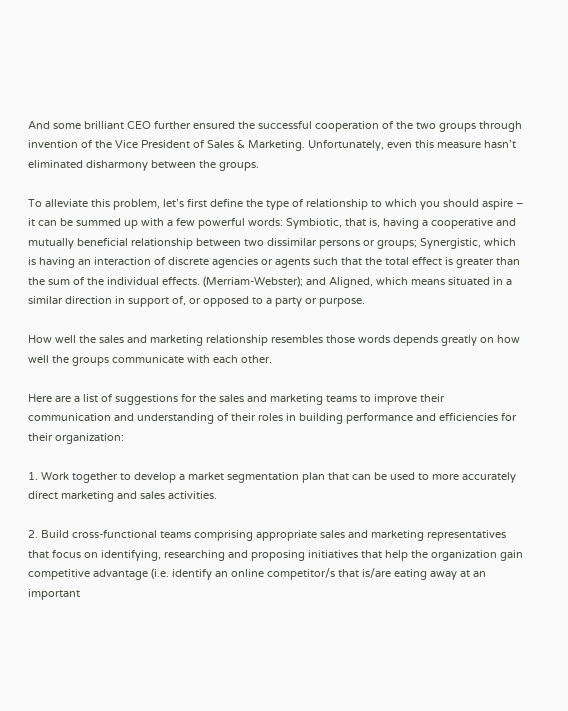And some brilliant CEO further ensured the successful cooperation of the two groups through invention of the Vice President of Sales & Marketing. Unfortunately, even this measure hasn’t eliminated disharmony between the groups.

To alleviate this problem, let’s first define the type of relationship to which you should aspire – it can be summed up with a few powerful words: Symbiotic, that is, having a cooperative and mutually beneficial relationship between two dissimilar persons or groups; Synergistic, which is having an interaction of discrete agencies or agents such that the total effect is greater than the sum of the individual effects. (Merriam-Webster); and Aligned, which means situated in a similar direction in support of, or opposed to a party or purpose.

How well the sales and marketing relationship resembles those words depends greatly on how well the groups communicate with each other.

Here are a list of suggestions for the sales and marketing teams to improve their communication and understanding of their roles in building performance and efficiencies for their organization:

1. Work together to develop a market segmentation plan that can be used to more accurately direct marketing and sales activities.

2. Build cross-functional teams comprising appropriate sales and marketing representatives that focus on identifying, researching and proposing initiatives that help the organization gain competitive advantage (i.e. identify an online competitor/s that is/are eating away at an important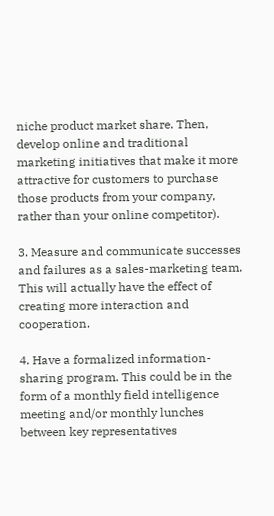niche product market share. Then, develop online and traditional marketing initiatives that make it more attractive for customers to purchase those products from your company, rather than your online competitor).

3. Measure and communicate successes and failures as a sales-marketing team. This will actually have the effect of creating more interaction and cooperation.

4. Have a formalized information-sharing program. This could be in the form of a monthly field intelligence meeting and/or monthly lunches between key representatives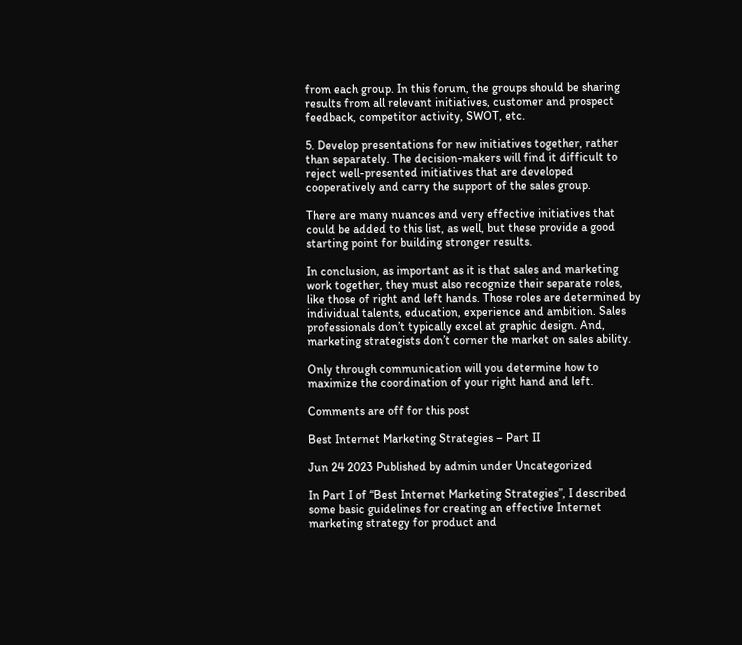from each group. In this forum, the groups should be sharing results from all relevant initiatives, customer and prospect feedback, competitor activity, SWOT, etc.

5. Develop presentations for new initiatives together, rather than separately. The decision-makers will find it difficult to reject well-presented initiatives that are developed cooperatively and carry the support of the sales group.

There are many nuances and very effective initiatives that could be added to this list, as well, but these provide a good starting point for building stronger results.

In conclusion, as important as it is that sales and marketing work together, they must also recognize their separate roles, like those of right and left hands. Those roles are determined by individual talents, education, experience and ambition. Sales professionals don’t typically excel at graphic design. And, marketing strategists don’t corner the market on sales ability.

Only through communication will you determine how to maximize the coordination of your right hand and left.

Comments are off for this post

Best Internet Marketing Strategies – Part II

Jun 24 2023 Published by admin under Uncategorized

In Part I of “Best Internet Marketing Strategies”, I described some basic guidelines for creating an effective Internet marketing strategy for product and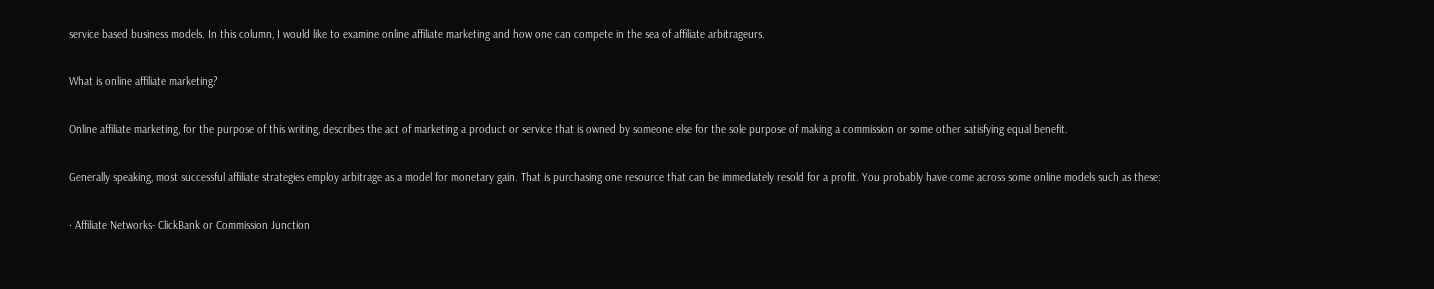service based business models. In this column, I would like to examine online affiliate marketing and how one can compete in the sea of affiliate arbitrageurs.

What is online affiliate marketing?

Online affiliate marketing, for the purpose of this writing, describes the act of marketing a product or service that is owned by someone else for the sole purpose of making a commission or some other satisfying equal benefit.

Generally speaking, most successful affiliate strategies employ arbitrage as a model for monetary gain. That is purchasing one resource that can be immediately resold for a profit. You probably have come across some online models such as these:

· Affiliate Networks- ClickBank or Commission Junction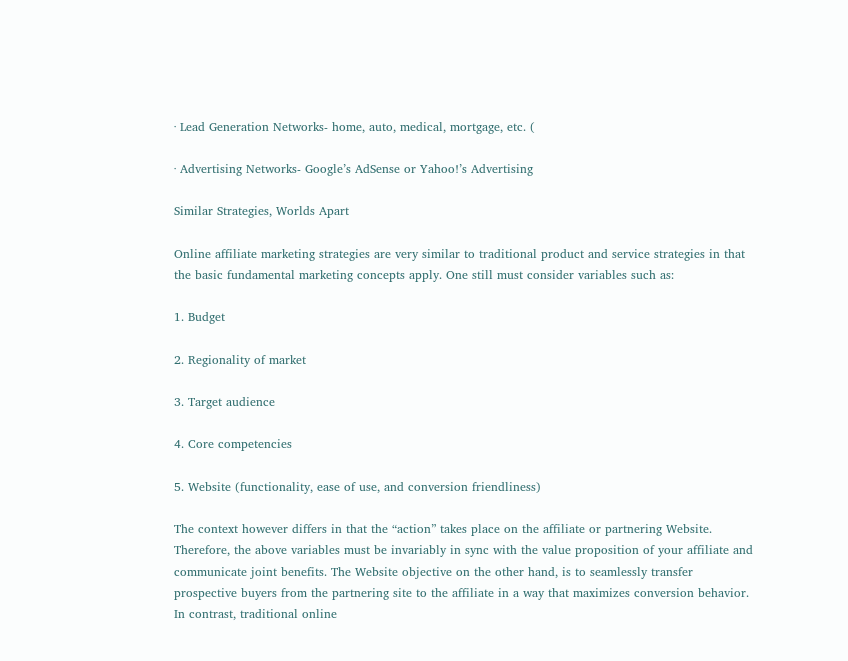· Lead Generation Networks- home, auto, medical, mortgage, etc. (

· Advertising Networks- Google’s AdSense or Yahoo!’s Advertising

Similar Strategies, Worlds Apart

Online affiliate marketing strategies are very similar to traditional product and service strategies in that the basic fundamental marketing concepts apply. One still must consider variables such as:

1. Budget

2. Regionality of market

3. Target audience

4. Core competencies

5. Website (functionality, ease of use, and conversion friendliness)

The context however differs in that the “action” takes place on the affiliate or partnering Website. Therefore, the above variables must be invariably in sync with the value proposition of your affiliate and communicate joint benefits. The Website objective on the other hand, is to seamlessly transfer prospective buyers from the partnering site to the affiliate in a way that maximizes conversion behavior. In contrast, traditional online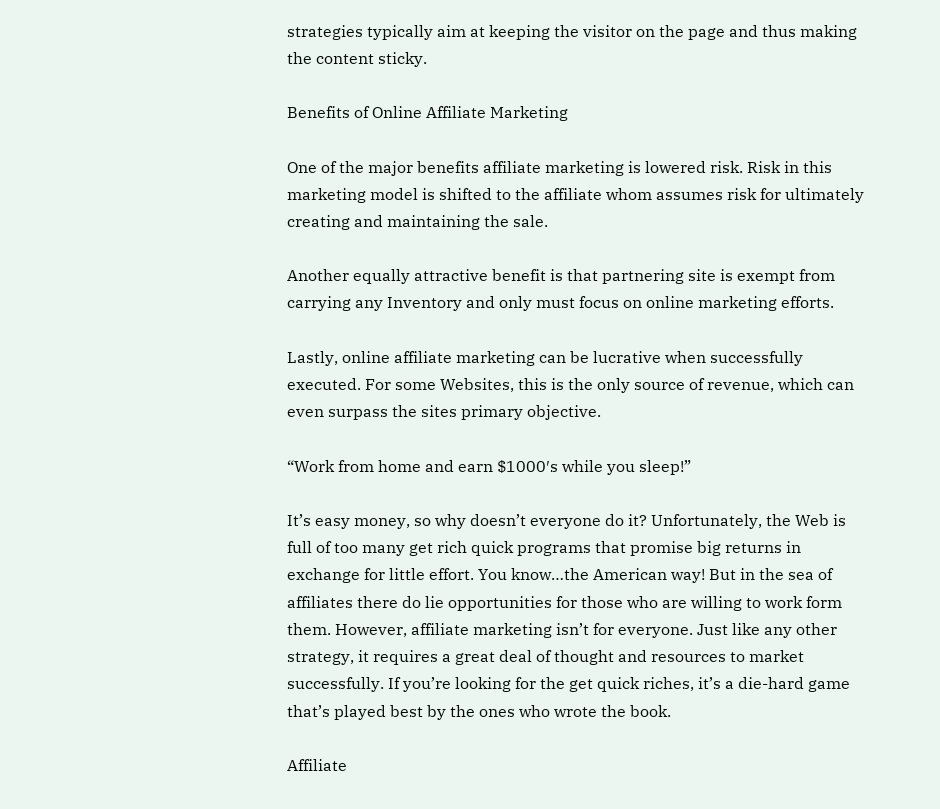strategies typically aim at keeping the visitor on the page and thus making the content sticky.

Benefits of Online Affiliate Marketing

One of the major benefits affiliate marketing is lowered risk. Risk in this marketing model is shifted to the affiliate whom assumes risk for ultimately creating and maintaining the sale.

Another equally attractive benefit is that partnering site is exempt from carrying any Inventory and only must focus on online marketing efforts.

Lastly, online affiliate marketing can be lucrative when successfully executed. For some Websites, this is the only source of revenue, which can even surpass the sites primary objective.

“Work from home and earn $1000′s while you sleep!”

It’s easy money, so why doesn’t everyone do it? Unfortunately, the Web is full of too many get rich quick programs that promise big returns in exchange for little effort. You know…the American way! But in the sea of affiliates there do lie opportunities for those who are willing to work form them. However, affiliate marketing isn’t for everyone. Just like any other strategy, it requires a great deal of thought and resources to market successfully. If you’re looking for the get quick riches, it’s a die-hard game that’s played best by the ones who wrote the book.

Affiliate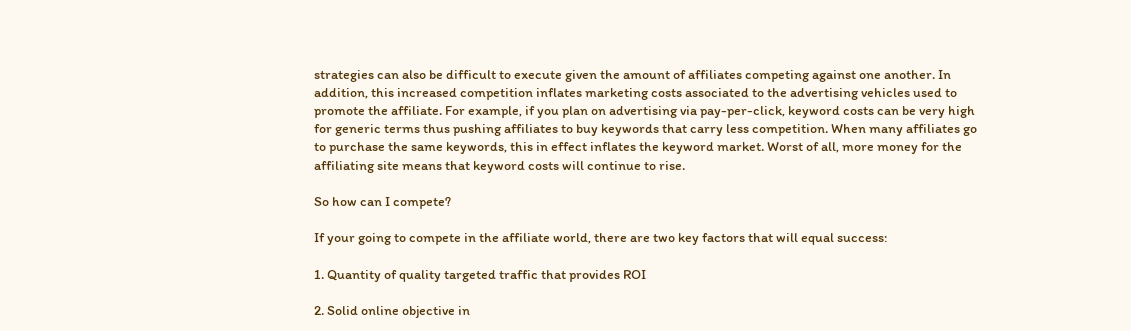strategies can also be difficult to execute given the amount of affiliates competing against one another. In addition, this increased competition inflates marketing costs associated to the advertising vehicles used to promote the affiliate. For example, if you plan on advertising via pay-per-click, keyword costs can be very high for generic terms thus pushing affiliates to buy keywords that carry less competition. When many affiliates go to purchase the same keywords, this in effect inflates the keyword market. Worst of all, more money for the affiliating site means that keyword costs will continue to rise.

So how can I compete?

If your going to compete in the affiliate world, there are two key factors that will equal success:

1. Quantity of quality targeted traffic that provides ROI

2. Solid online objective in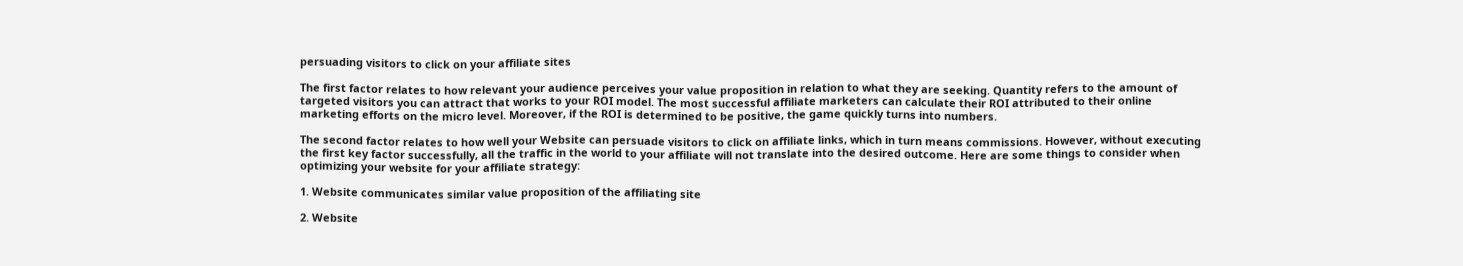persuading visitors to click on your affiliate sites

The first factor relates to how relevant your audience perceives your value proposition in relation to what they are seeking. Quantity refers to the amount of targeted visitors you can attract that works to your ROI model. The most successful affiliate marketers can calculate their ROI attributed to their online marketing efforts on the micro level. Moreover, if the ROI is determined to be positive, the game quickly turns into numbers.

The second factor relates to how well your Website can persuade visitors to click on affiliate links, which in turn means commissions. However, without executing the first key factor successfully, all the traffic in the world to your affiliate will not translate into the desired outcome. Here are some things to consider when optimizing your website for your affiliate strategy:

1. Website communicates similar value proposition of the affiliating site

2. Website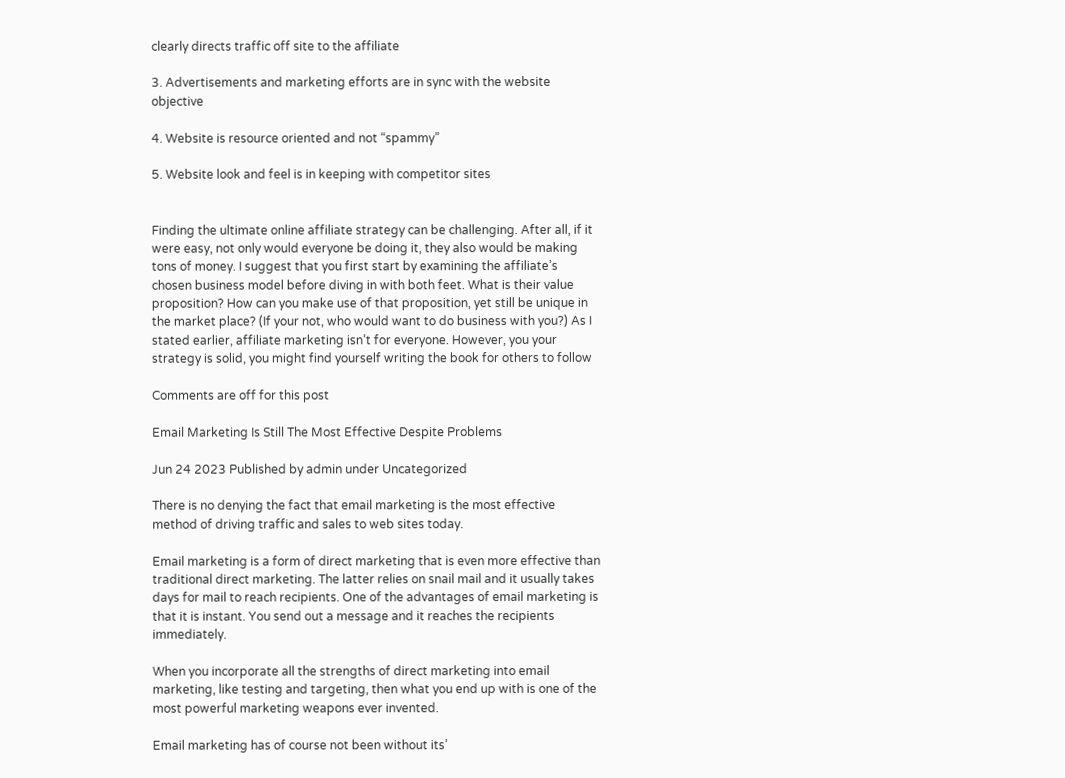clearly directs traffic off site to the affiliate

3. Advertisements and marketing efforts are in sync with the website objective

4. Website is resource oriented and not “spammy”

5. Website look and feel is in keeping with competitor sites


Finding the ultimate online affiliate strategy can be challenging. After all, if it were easy, not only would everyone be doing it, they also would be making tons of money. I suggest that you first start by examining the affiliate’s chosen business model before diving in with both feet. What is their value proposition? How can you make use of that proposition, yet still be unique in the market place? (If your not, who would want to do business with you?) As I stated earlier, affiliate marketing isn’t for everyone. However, you your strategy is solid, you might find yourself writing the book for others to follow

Comments are off for this post

Email Marketing Is Still The Most Effective Despite Problems

Jun 24 2023 Published by admin under Uncategorized

There is no denying the fact that email marketing is the most effective method of driving traffic and sales to web sites today.

Email marketing is a form of direct marketing that is even more effective than traditional direct marketing. The latter relies on snail mail and it usually takes days for mail to reach recipients. One of the advantages of email marketing is that it is instant. You send out a message and it reaches the recipients immediately.

When you incorporate all the strengths of direct marketing into email marketing, like testing and targeting, then what you end up with is one of the most powerful marketing weapons ever invented.

Email marketing has of course not been without its’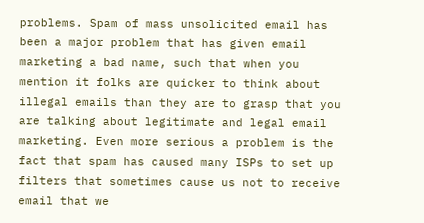problems. Spam of mass unsolicited email has been a major problem that has given email marketing a bad name, such that when you mention it folks are quicker to think about illegal emails than they are to grasp that you are talking about legitimate and legal email marketing. Even more serious a problem is the fact that spam has caused many ISPs to set up filters that sometimes cause us not to receive email that we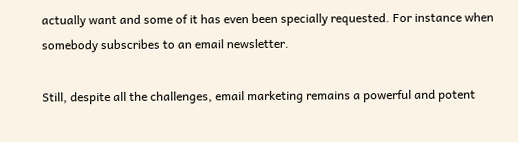actually want and some of it has even been specially requested. For instance when somebody subscribes to an email newsletter.

Still, despite all the challenges, email marketing remains a powerful and potent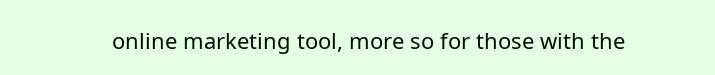online marketing tool, more so for those with the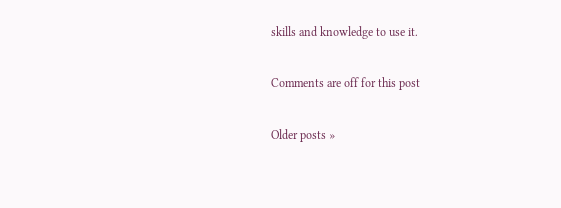skills and knowledge to use it.

Comments are off for this post

Older posts »